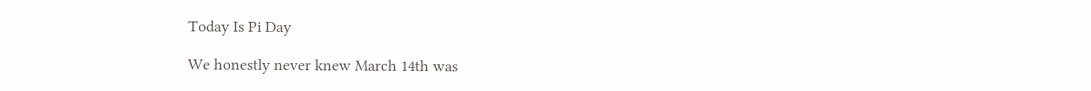Today Is Pi Day

We honestly never knew March 14th was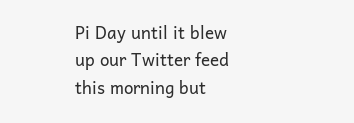Pi Day until it blew up our Twitter feed this morning but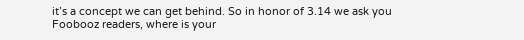it’s a concept we can get behind. So in honor of 3.14 we ask you Foobooz readers, where is your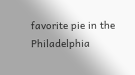favorite pie in the Philadelphia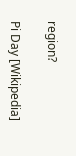region?

Pi Day [Wikipedia]